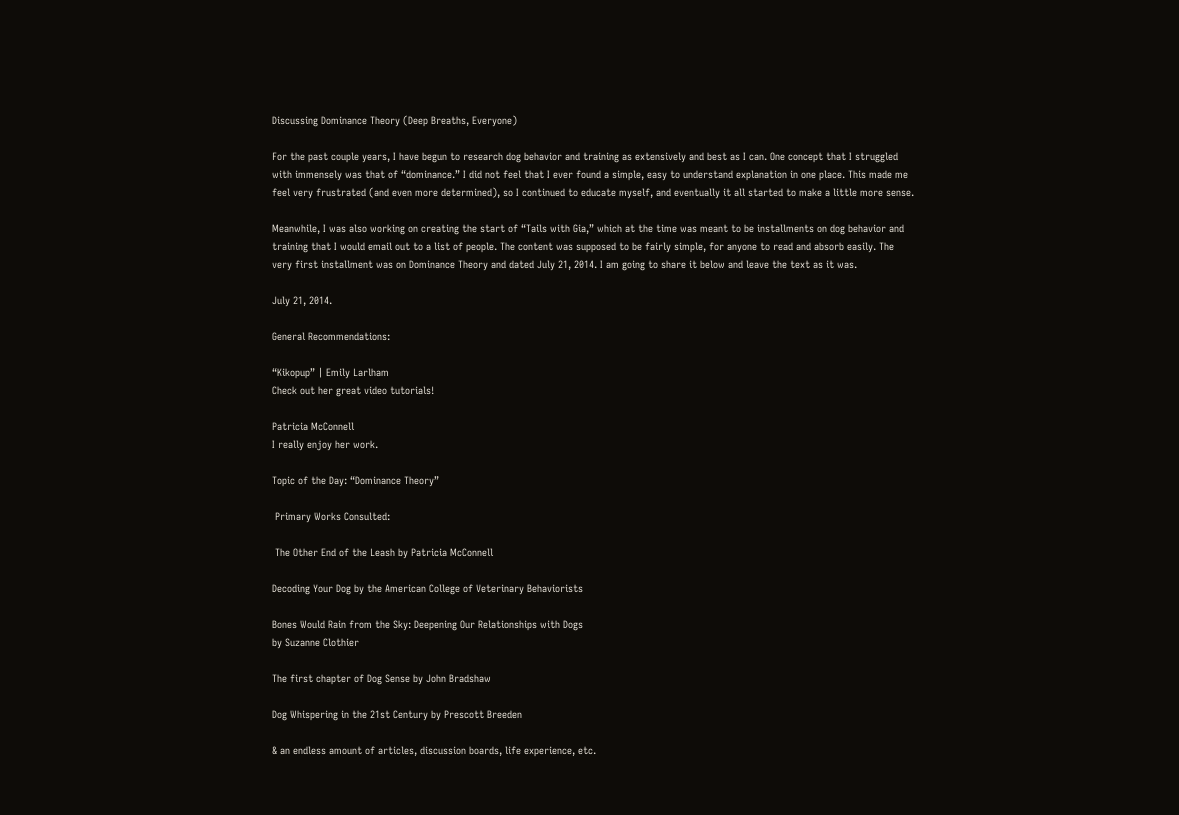Discussing Dominance Theory (Deep Breaths, Everyone)

For the past couple years, I have begun to research dog behavior and training as extensively and best as I can. One concept that I struggled with immensely was that of “dominance.” I did not feel that I ever found a simple, easy to understand explanation in one place. This made me feel very frustrated (and even more determined), so I continued to educate myself, and eventually it all started to make a little more sense.

Meanwhile, I was also working on creating the start of “Tails with Gia,” which at the time was meant to be installments on dog behavior and training that I would email out to a list of people. The content was supposed to be fairly simple, for anyone to read and absorb easily. The very first installment was on Dominance Theory and dated July 21, 2014. I am going to share it below and leave the text as it was.

July 21, 2014.

General Recommendations:

“Kikopup” | Emily Larlham
Check out her great video tutorials!

Patricia McConnell
I really enjoy her work.

Topic of the Day: “Dominance Theory”

 Primary Works Consulted:

 The Other End of the Leash by Patricia McConnell

Decoding Your Dog by the American College of Veterinary Behaviorists

Bones Would Rain from the Sky: Deepening Our Relationships with Dogs
by Suzanne Clothier

The first chapter of Dog Sense by John Bradshaw

Dog Whispering in the 21st Century by Prescott Breeden

& an endless amount of articles, discussion boards, life experience, etc.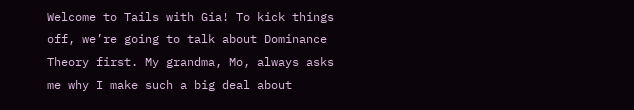Welcome to Tails with Gia! To kick things off, we’re going to talk about Dominance Theory first. My grandma, Mo, always asks me why I make such a big deal about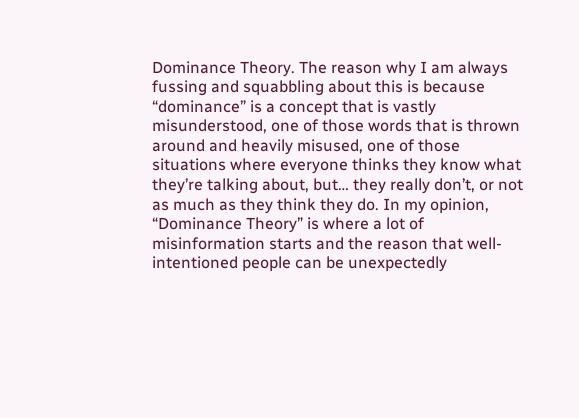Dominance Theory. The reason why I am always fussing and squabbling about this is because “dominance” is a concept that is vastly misunderstood, one of those words that is thrown around and heavily misused, one of those situations where everyone thinks they know what they’re talking about, but… they really don’t, or not as much as they think they do. In my opinion, “Dominance Theory” is where a lot of misinformation starts and the reason that well-intentioned people can be unexpectedly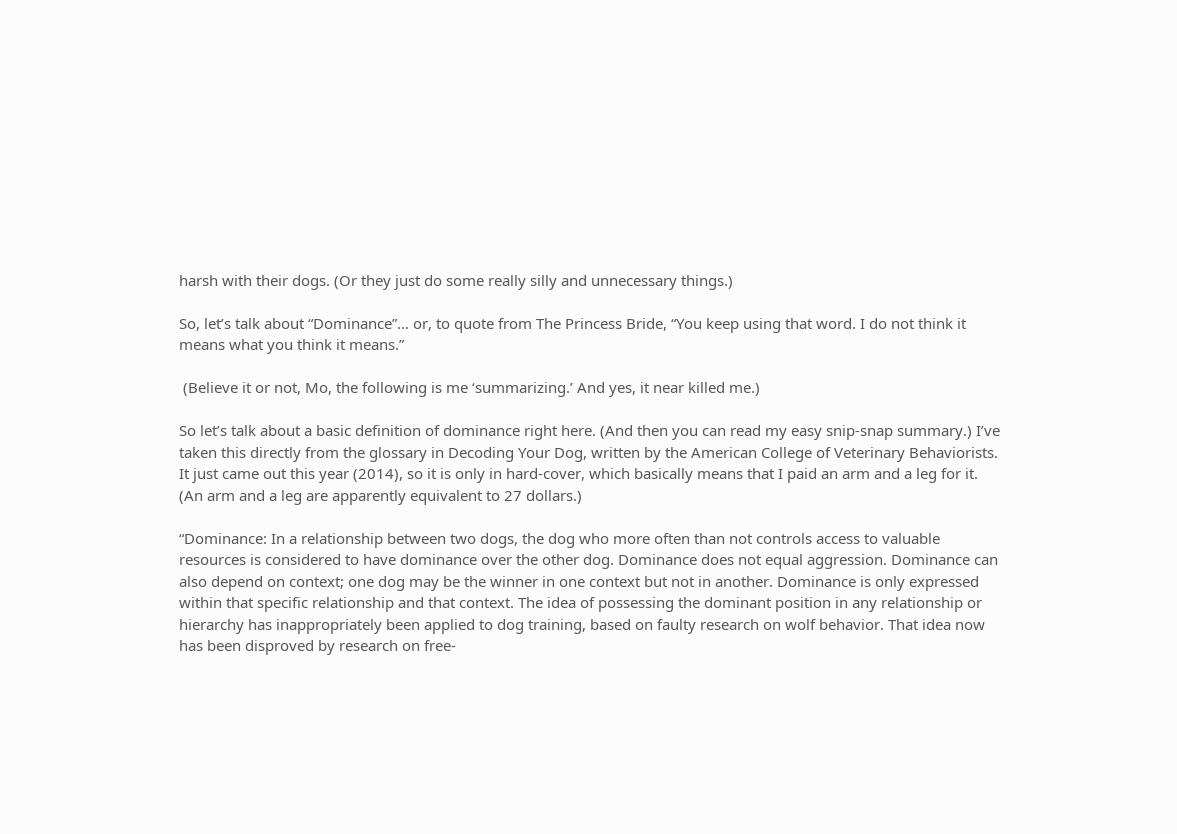harsh with their dogs. (Or they just do some really silly and unnecessary things.)

So, let’s talk about “Dominance”… or, to quote from The Princess Bride, “You keep using that word. I do not think it means what you think it means.”

 (Believe it or not, Mo, the following is me ‘summarizing.’ And yes, it near killed me.)

So let’s talk about a basic definition of dominance right here. (And then you can read my easy snip-snap summary.) I’ve taken this directly from the glossary in Decoding Your Dog, written by the American College of Veterinary Behaviorists. It just came out this year (2014), so it is only in hard-cover, which basically means that I paid an arm and a leg for it. (An arm and a leg are apparently equivalent to 27 dollars.)

“Dominance: In a relationship between two dogs, the dog who more often than not controls access to valuable resources is considered to have dominance over the other dog. Dominance does not equal aggression. Dominance can also depend on context; one dog may be the winner in one context but not in another. Dominance is only expressed within that specific relationship and that context. The idea of possessing the dominant position in any relationship or hierarchy has inappropriately been applied to dog training, based on faulty research on wolf behavior. That idea now has been disproved by research on free-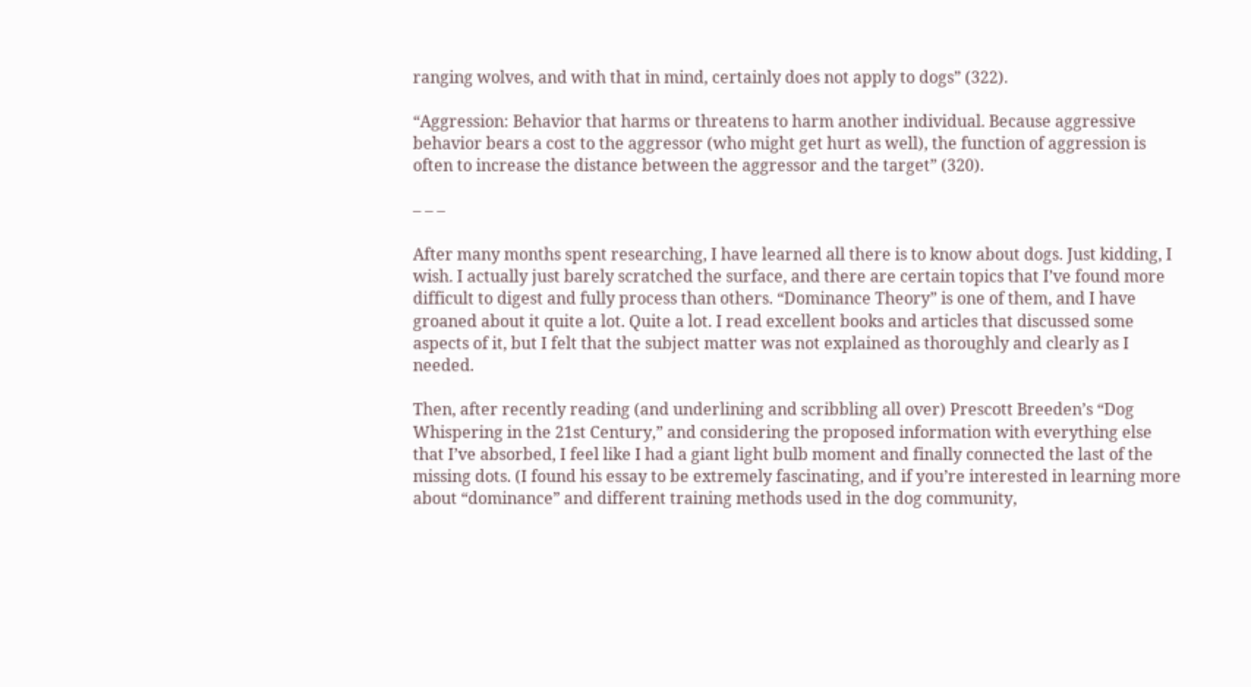ranging wolves, and with that in mind, certainly does not apply to dogs” (322).

“Aggression: Behavior that harms or threatens to harm another individual. Because aggressive behavior bears a cost to the aggressor (who might get hurt as well), the function of aggression is often to increase the distance between the aggressor and the target” (320).

– – –

After many months spent researching, I have learned all there is to know about dogs. Just kidding, I wish. I actually just barely scratched the surface, and there are certain topics that I’ve found more difficult to digest and fully process than others. “Dominance Theory” is one of them, and I have groaned about it quite a lot. Quite a lot. I read excellent books and articles that discussed some aspects of it, but I felt that the subject matter was not explained as thoroughly and clearly as I needed.

Then, after recently reading (and underlining and scribbling all over) Prescott Breeden’s “Dog Whispering in the 21st Century,” and considering the proposed information with everything else that I’ve absorbed, I feel like I had a giant light bulb moment and finally connected the last of the missing dots. (I found his essay to be extremely fascinating, and if you’re interested in learning more about “dominance” and different training methods used in the dog community,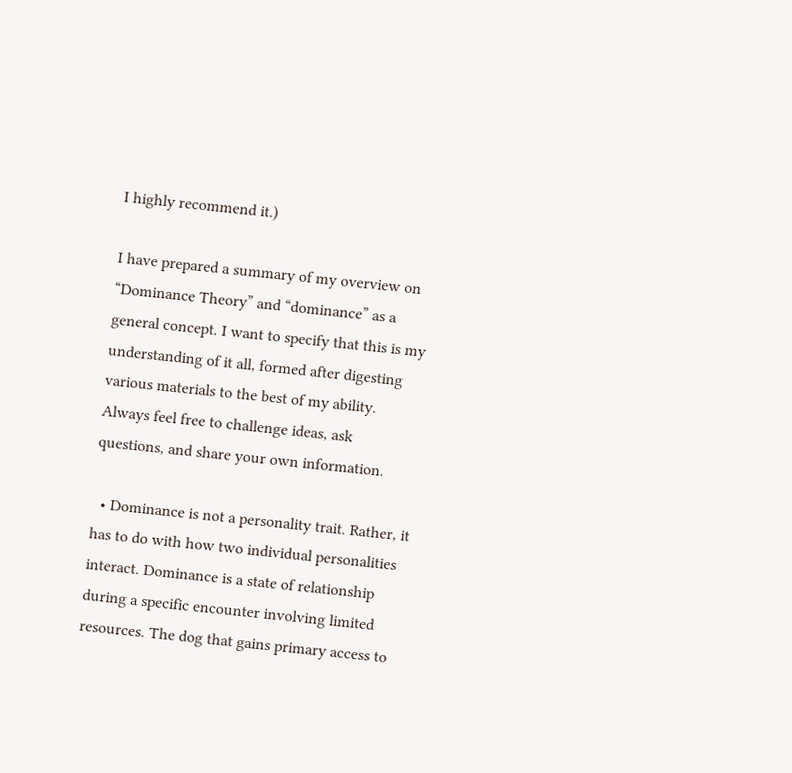I highly recommend it.)

I have prepared a summary of my overview on “Dominance Theory” and “dominance” as a general concept. I want to specify that this is my understanding of it all, formed after digesting various materials to the best of my ability. Always feel free to challenge ideas, ask questions, and share your own information.

  • Dominance is not a personality trait. Rather, it has to do with how two individual personalities interact. Dominance is a state of relationship during a specific encounter involving limited resources. The dog that gains primary access to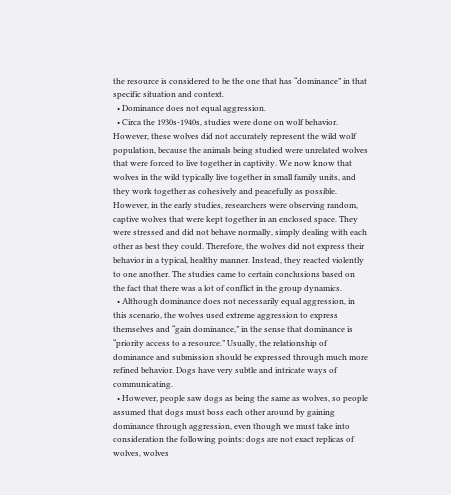the resource is considered to be the one that has “dominance” in that specific situation and context.
  • Dominance does not equal aggression.
  • Circa the 1930s-1940s, studies were done on wolf behavior. However, these wolves did not accurately represent the wild wolf population, because the animals being studied were unrelated wolves that were forced to live together in captivity. We now know that wolves in the wild typically live together in small family units, and they work together as cohesively and peacefully as possible. However, in the early studies, researchers were observing random, captive wolves that were kept together in an enclosed space. They were stressed and did not behave normally, simply dealing with each other as best they could. Therefore, the wolves did not express their behavior in a typical, healthy manner. Instead, they reacted violently to one another. The studies came to certain conclusions based on the fact that there was a lot of conflict in the group dynamics.
  • Although dominance does not necessarily equal aggression, in this scenario, the wolves used extreme aggression to express themselves and “gain dominance,” in the sense that dominance is “priority access to a resource.” Usually, the relationship of dominance and submission should be expressed through much more refined behavior. Dogs have very subtle and intricate ways of communicating.
  • However, people saw dogs as being the same as wolves, so people assumed that dogs must boss each other around by gaining dominance through aggression, even though we must take into consideration the following points: dogs are not exact replicas of wolves, wolves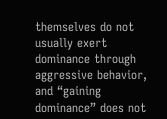themselves do not usually exert dominance through aggressive behavior, and “gaining dominance” does not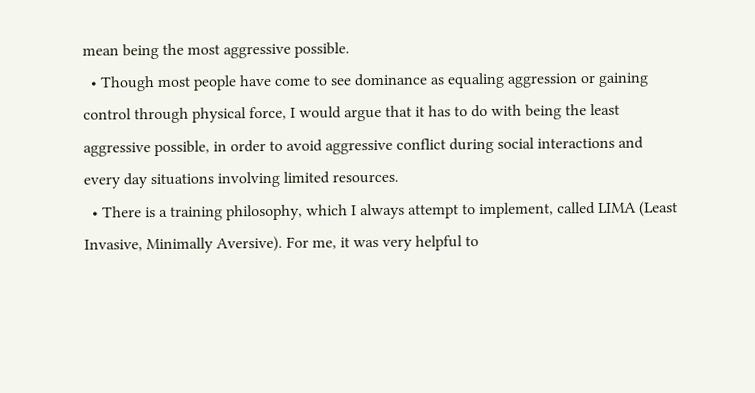mean being the most aggressive possible.
  • Though most people have come to see dominance as equaling aggression or gaining control through physical force, I would argue that it has to do with being the least aggressive possible, in order to avoid aggressive conflict during social interactions and every day situations involving limited resources.
  • There is a training philosophy, which I always attempt to implement, called LIMA (Least Invasive, Minimally Aversive). For me, it was very helpful to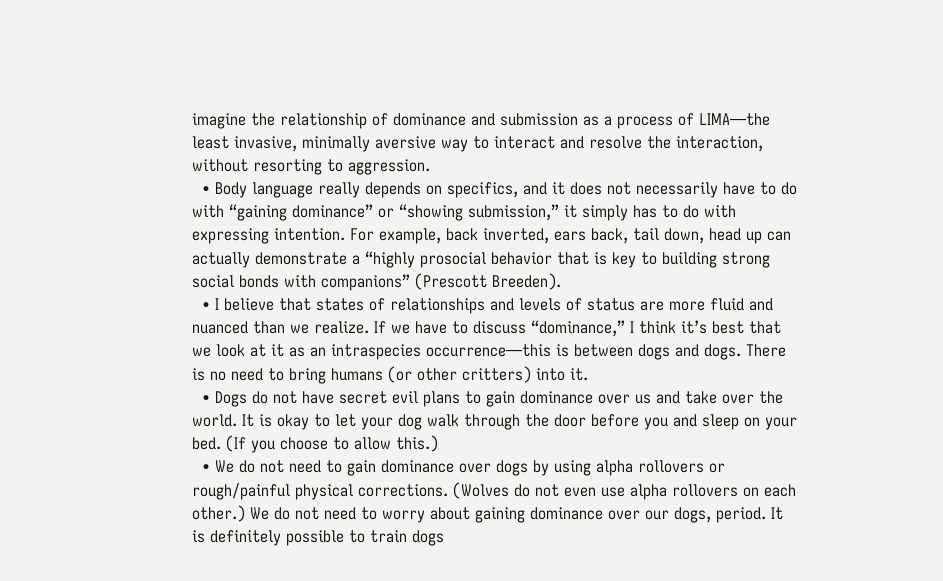imagine the relationship of dominance and submission as a process of LIMA—the least invasive, minimally aversive way to interact and resolve the interaction, without resorting to aggression.
  • Body language really depends on specifics, and it does not necessarily have to do with “gaining dominance” or “showing submission,” it simply has to do with expressing intention. For example, back inverted, ears back, tail down, head up can actually demonstrate a “highly prosocial behavior that is key to building strong social bonds with companions” (Prescott Breeden).
  • I believe that states of relationships and levels of status are more fluid and nuanced than we realize. If we have to discuss “dominance,” I think it’s best that we look at it as an intraspecies occurrence—this is between dogs and dogs. There is no need to bring humans (or other critters) into it.
  • Dogs do not have secret evil plans to gain dominance over us and take over the world. It is okay to let your dog walk through the door before you and sleep on your bed. (If you choose to allow this.)
  • We do not need to gain dominance over dogs by using alpha rollovers or rough/painful physical corrections. (Wolves do not even use alpha rollovers on each other.) We do not need to worry about gaining dominance over our dogs, period. It is definitely possible to train dogs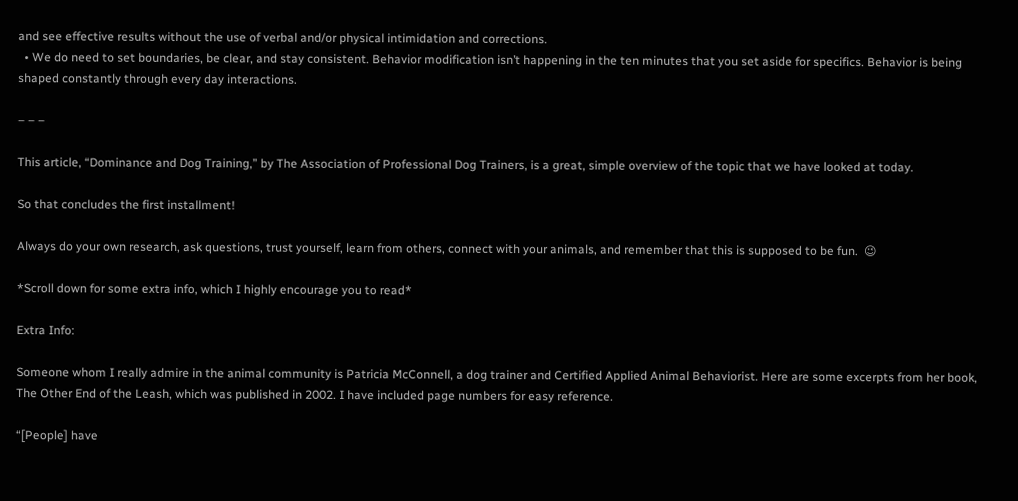and see effective results without the use of verbal and/or physical intimidation and corrections.
  • We do need to set boundaries, be clear, and stay consistent. Behavior modification isn’t happening in the ten minutes that you set aside for specifics. Behavior is being shaped constantly through every day interactions.

– – –

This article, “Dominance and Dog Training,” by The Association of Professional Dog Trainers, is a great, simple overview of the topic that we have looked at today.

So that concludes the first installment!

Always do your own research, ask questions, trust yourself, learn from others, connect with your animals, and remember that this is supposed to be fun.  😉

*Scroll down for some extra info, which I highly encourage you to read*

Extra Info:

Someone whom I really admire in the animal community is Patricia McConnell, a dog trainer and Certified Applied Animal Behaviorist. Here are some excerpts from her book, The Other End of the Leash, which was published in 2002. I have included page numbers for easy reference.

“[People] have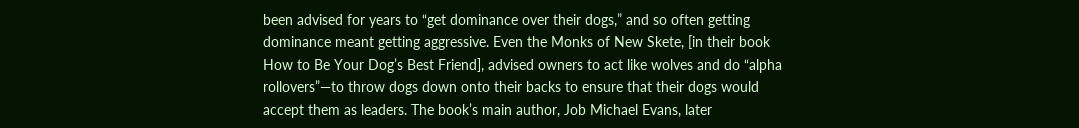been advised for years to “get dominance over their dogs,” and so often getting dominance meant getting aggressive. Even the Monks of New Skete, [in their book How to Be Your Dog’s Best Friend], advised owners to act like wolves and do “alpha rollovers”—to throw dogs down onto their backs to ensure that their dogs would accept them as leaders. The book’s main author, Job Michael Evans, later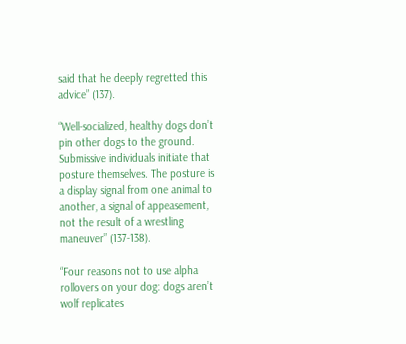said that he deeply regretted this advice” (137).

“Well-socialized, healthy dogs don’t pin other dogs to the ground. Submissive individuals initiate that posture themselves. The posture is a display signal from one animal to another, a signal of appeasement, not the result of a wrestling maneuver” (137-138).

“Four reasons not to use alpha rollovers on your dog: dogs aren’t wolf replicates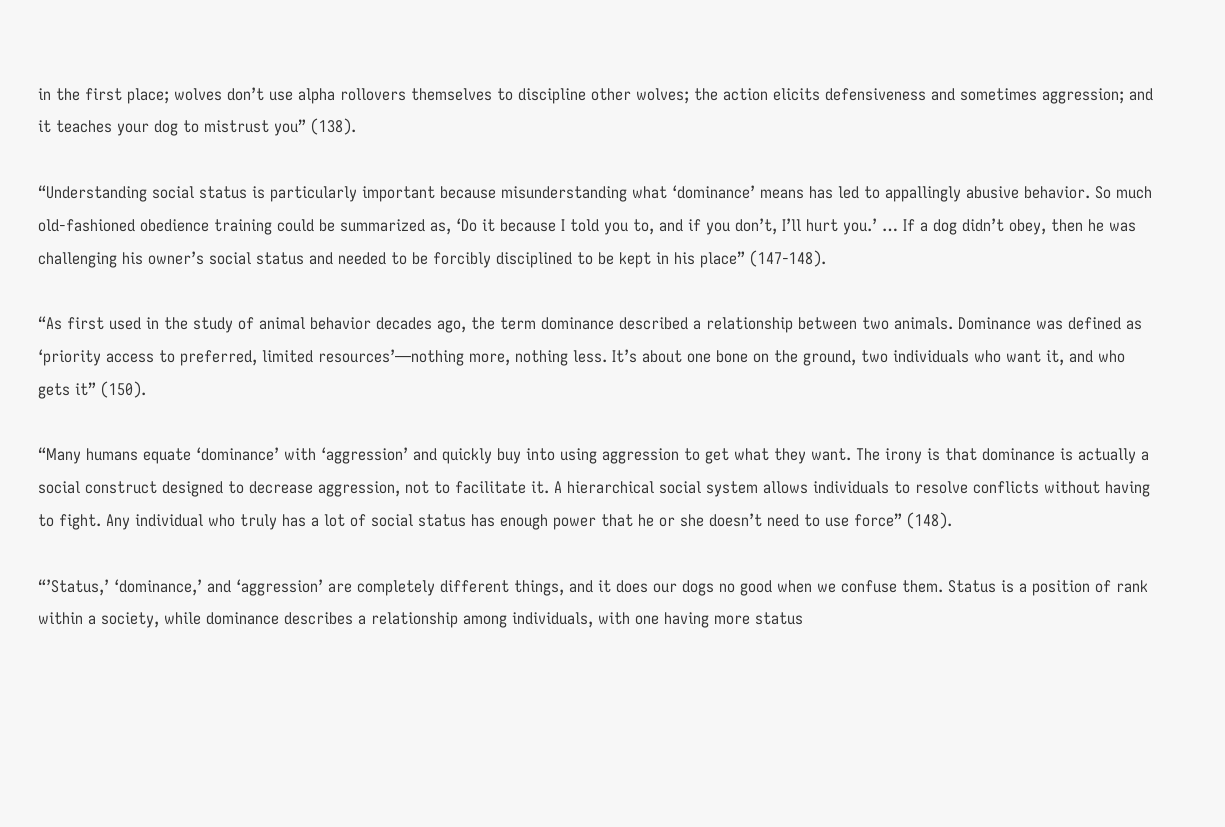in the first place; wolves don’t use alpha rollovers themselves to discipline other wolves; the action elicits defensiveness and sometimes aggression; and it teaches your dog to mistrust you” (138).

“Understanding social status is particularly important because misunderstanding what ‘dominance’ means has led to appallingly abusive behavior. So much old-fashioned obedience training could be summarized as, ‘Do it because I told you to, and if you don’t, I’ll hurt you.’ … If a dog didn’t obey, then he was challenging his owner’s social status and needed to be forcibly disciplined to be kept in his place” (147-148).

“As first used in the study of animal behavior decades ago, the term dominance described a relationship between two animals. Dominance was defined as ‘priority access to preferred, limited resources’—nothing more, nothing less. It’s about one bone on the ground, two individuals who want it, and who gets it” (150).

“Many humans equate ‘dominance’ with ‘aggression’ and quickly buy into using aggression to get what they want. The irony is that dominance is actually a social construct designed to decrease aggression, not to facilitate it. A hierarchical social system allows individuals to resolve conflicts without having to fight. Any individual who truly has a lot of social status has enough power that he or she doesn’t need to use force” (148).

“’Status,’ ‘dominance,’ and ‘aggression’ are completely different things, and it does our dogs no good when we confuse them. Status is a position of rank within a society, while dominance describes a relationship among individuals, with one having more status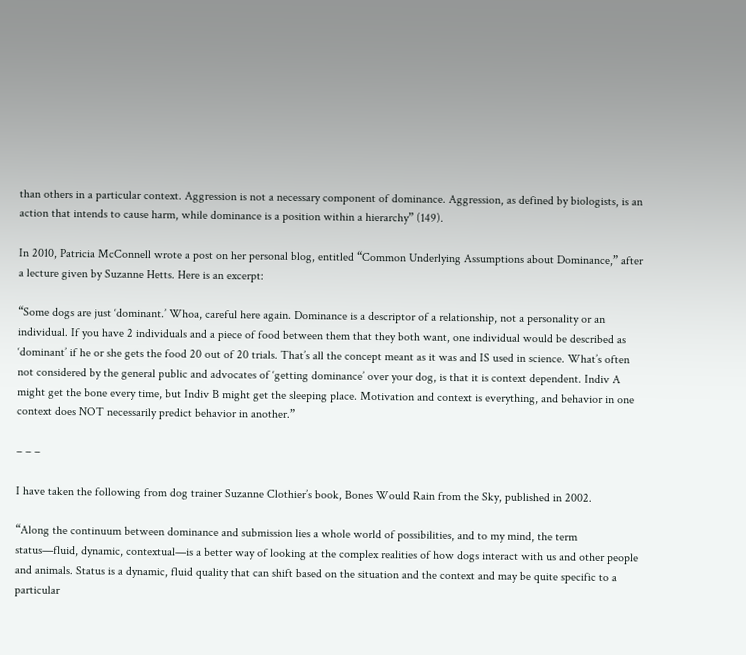than others in a particular context. Aggression is not a necessary component of dominance. Aggression, as defined by biologists, is an action that intends to cause harm, while dominance is a position within a hierarchy” (149).

In 2010, Patricia McConnell wrote a post on her personal blog, entitled “Common Underlying Assumptions about Dominance,” after a lecture given by Suzanne Hetts. Here is an excerpt:

“Some dogs are just ‘dominant.’ Whoa, careful here again. Dominance is a descriptor of a relationship, not a personality or an individual. If you have 2 individuals and a piece of food between them that they both want, one individual would be described as ‘dominant’ if he or she gets the food 20 out of 20 trials. That’s all the concept meant as it was and IS used in science. What’s often not considered by the general public and advocates of ‘getting dominance’ over your dog, is that it is context dependent. Indiv A might get the bone every time, but Indiv B might get the sleeping place. Motivation and context is everything, and behavior in one context does NOT necessarily predict behavior in another.”

– – –

I have taken the following from dog trainer Suzanne Clothier’s book, Bones Would Rain from the Sky, published in 2002.

“Along the continuum between dominance and submission lies a whole world of possibilities, and to my mind, the term status—fluid, dynamic, contextual—is a better way of looking at the complex realities of how dogs interact with us and other people and animals. Status is a dynamic, fluid quality that can shift based on the situation and the context and may be quite specific to a particular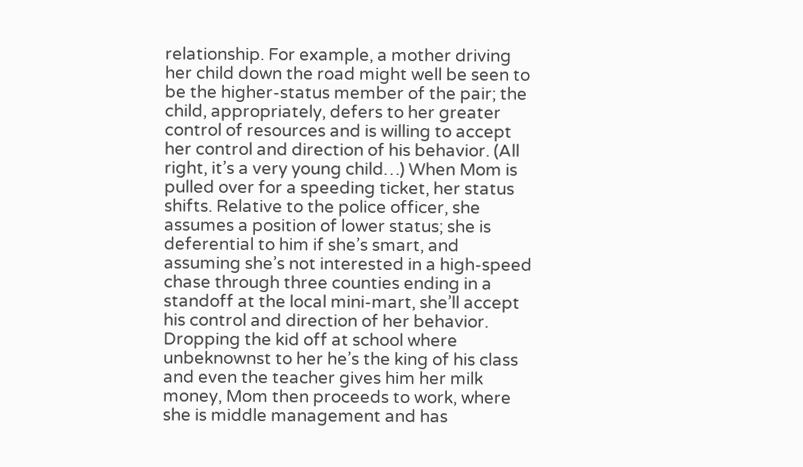relationship. For example, a mother driving her child down the road might well be seen to be the higher-status member of the pair; the child, appropriately, defers to her greater control of resources and is willing to accept her control and direction of his behavior. (All right, it’s a very young child…) When Mom is pulled over for a speeding ticket, her status shifts. Relative to the police officer, she assumes a position of lower status; she is deferential to him if she’s smart, and assuming she’s not interested in a high-speed chase through three counties ending in a standoff at the local mini-mart, she’ll accept his control and direction of her behavior. Dropping the kid off at school where unbeknownst to her he’s the king of his class and even the teacher gives him her milk money, Mom then proceeds to work, where she is middle management and has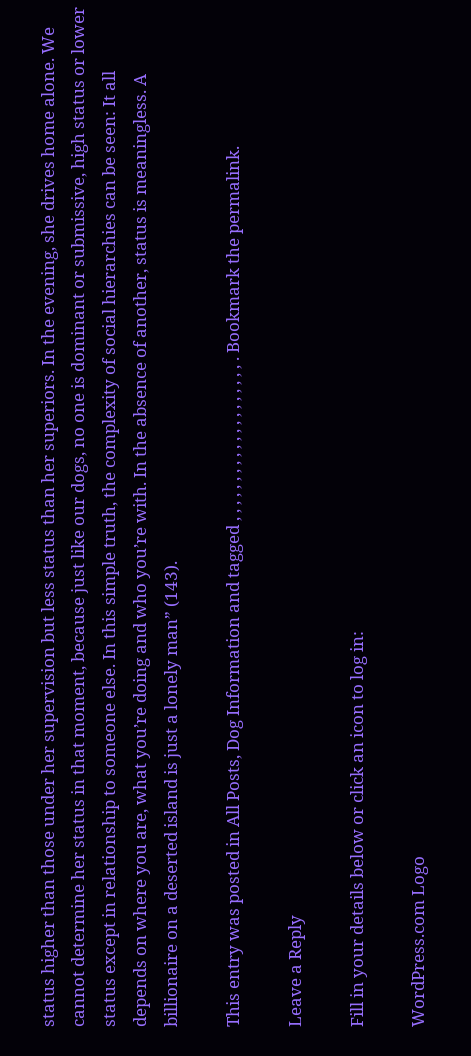status higher than those under her supervision but less status than her superiors. In the evening, she drives home alone. We cannot determine her status in that moment, because just like our dogs, no one is dominant or submissive, high status or lower status except in relationship to someone else. In this simple truth, the complexity of social hierarchies can be seen: It all depends on where you are, what you’re doing and who you’re with. In the absence of another, status is meaningless. A billionaire on a deserted island is just a lonely man” (143).

This entry was posted in All Posts, Dog Information and tagged , , , , , , , , , , , , , , , , , , , , . Bookmark the permalink.

Leave a Reply

Fill in your details below or click an icon to log in:

WordPress.com Logo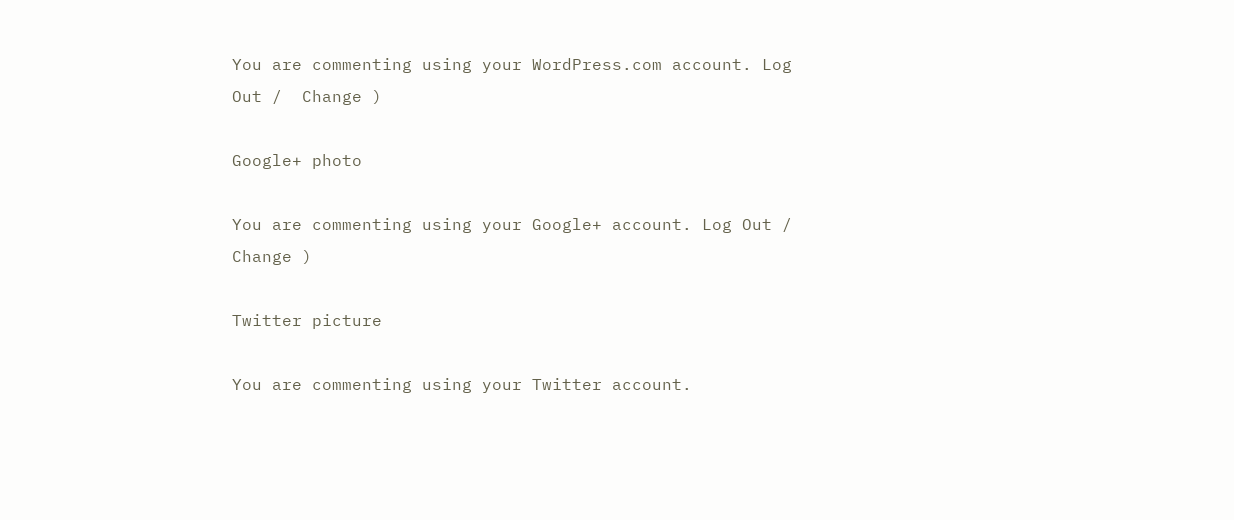You are commenting using your WordPress.com account. Log Out /  Change )

Google+ photo

You are commenting using your Google+ account. Log Out /  Change )

Twitter picture

You are commenting using your Twitter account.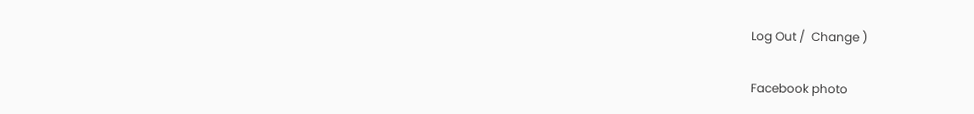Log Out /  Change )

Facebook photo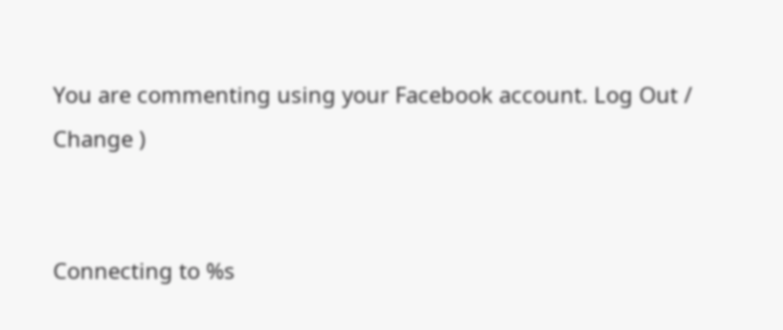You are commenting using your Facebook account. Log Out /  Change )


Connecting to %s